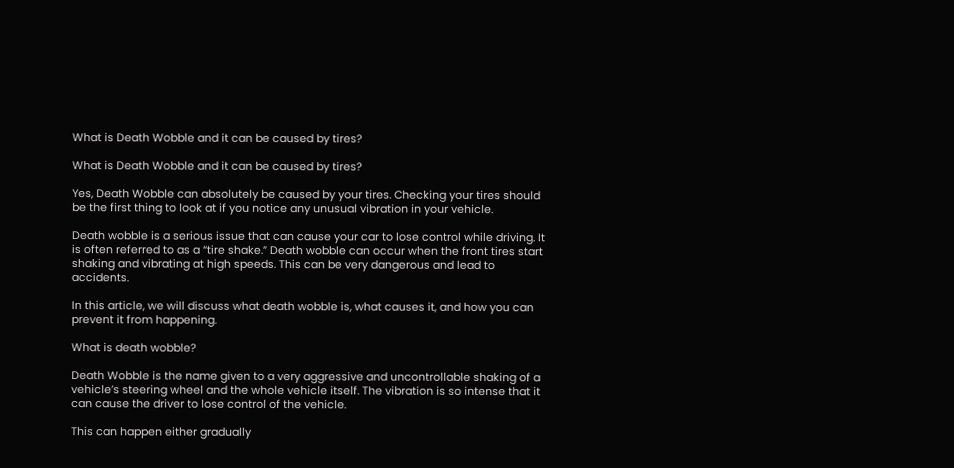What is Death Wobble and it can be caused by tires?

What is Death Wobble and it can be caused by tires?

Yes, Death Wobble can absolutely be caused by your tires. Checking your tires should be the first thing to look at if you notice any unusual vibration in your vehicle.

Death wobble is a serious issue that can cause your car to lose control while driving. It is often referred to as a “tire shake.” Death wobble can occur when the front tires start shaking and vibrating at high speeds. This can be very dangerous and lead to accidents.

In this article, we will discuss what death wobble is, what causes it, and how you can prevent it from happening.

What is death wobble?

Death Wobble is the name given to a very aggressive and uncontrollable shaking of a vehicle’s steering wheel and the whole vehicle itself. The vibration is so intense that it can cause the driver to lose control of the vehicle.

This can happen either gradually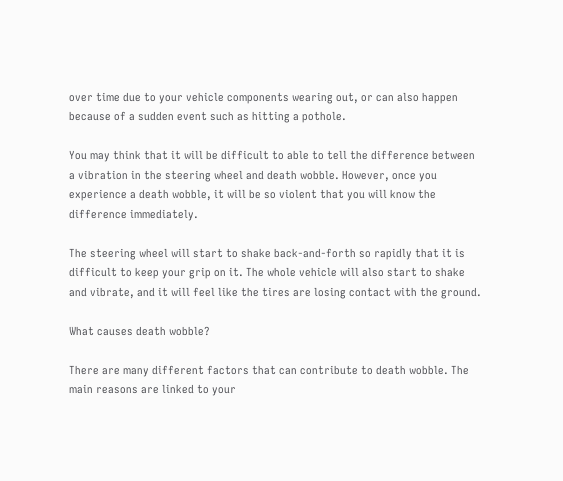over time due to your vehicle components wearing out, or can also happen because of a sudden event such as hitting a pothole.

You may think that it will be difficult to able to tell the difference between a vibration in the steering wheel and death wobble. However, once you experience a death wobble, it will be so violent that you will know the difference immediately.

The steering wheel will start to shake back-and-forth so rapidly that it is difficult to keep your grip on it. The whole vehicle will also start to shake and vibrate, and it will feel like the tires are losing contact with the ground.

What causes death wobble?

There are many different factors that can contribute to death wobble. The main reasons are linked to your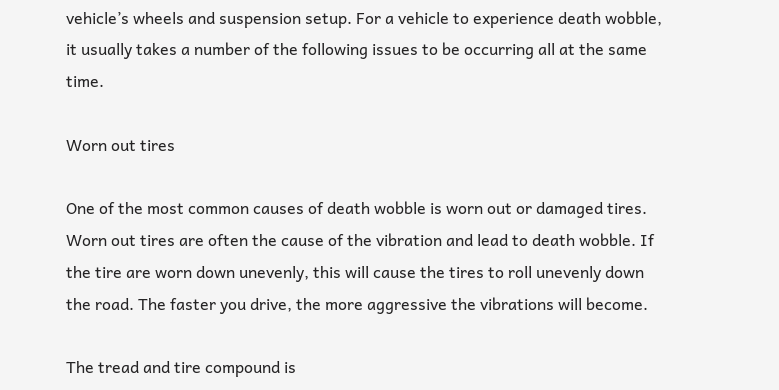vehicle’s wheels and suspension setup. For a vehicle to experience death wobble, it usually takes a number of the following issues to be occurring all at the same time.

Worn out tires

One of the most common causes of death wobble is worn out or damaged tires. Worn out tires are often the cause of the vibration and lead to death wobble. If the tire are worn down unevenly, this will cause the tires to roll unevenly down the road. The faster you drive, the more aggressive the vibrations will become.

The tread and tire compound is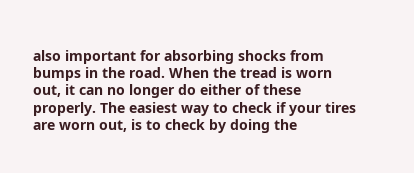also important for absorbing shocks from bumps in the road. When the tread is worn out, it can no longer do either of these properly. The easiest way to check if your tires are worn out, is to check by doing the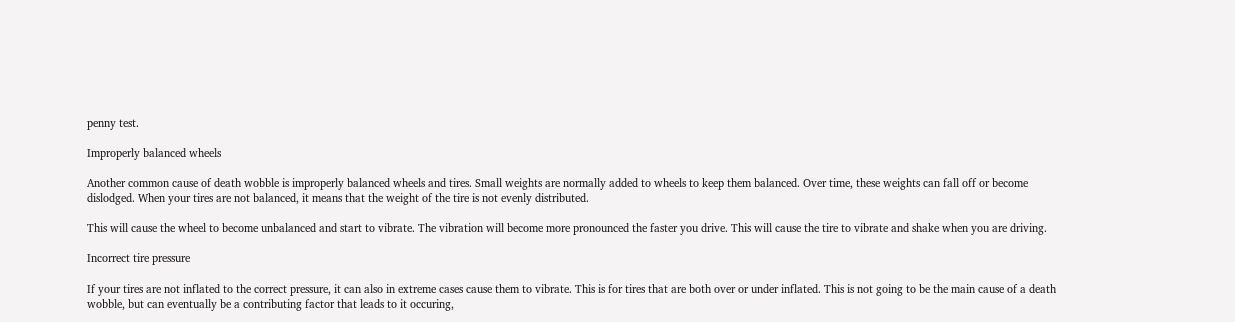penny test.

Improperly balanced wheels

Another common cause of death wobble is improperly balanced wheels and tires. Small weights are normally added to wheels to keep them balanced. Over time, these weights can fall off or become dislodged. When your tires are not balanced, it means that the weight of the tire is not evenly distributed.

This will cause the wheel to become unbalanced and start to vibrate. The vibration will become more pronounced the faster you drive. This will cause the tire to vibrate and shake when you are driving.

Incorrect tire pressure

If your tires are not inflated to the correct pressure, it can also in extreme cases cause them to vibrate. This is for tires that are both over or under inflated. This is not going to be the main cause of a death wobble, but can eventually be a contributing factor that leads to it occuring,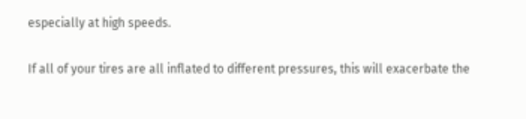especially at high speeds.

If all of your tires are all inflated to different pressures, this will exacerbate the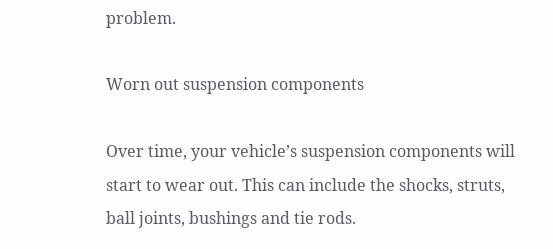problem.

Worn out suspension components

Over time, your vehicle’s suspension components will start to wear out. This can include the shocks, struts, ball joints, bushings and tie rods.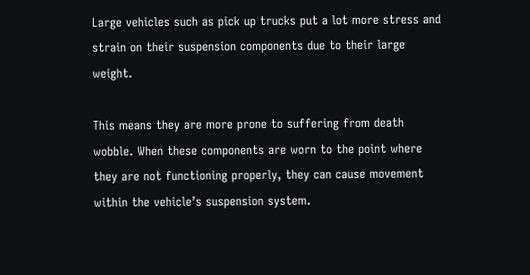Large vehicles such as pick up trucks put a lot more stress and strain on their suspension components due to their large weight.

This means they are more prone to suffering from death wobble. When these components are worn to the point where they are not functioning properly, they can cause movement within the vehicle’s suspension system.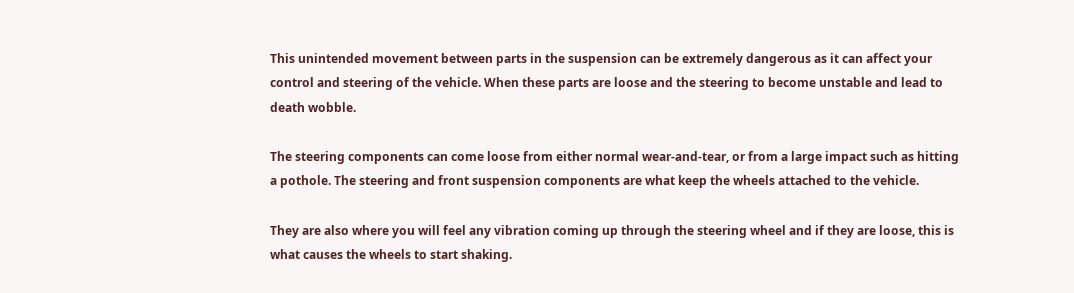This unintended movement between parts in the suspension can be extremely dangerous as it can affect your control and steering of the vehicle. When these parts are loose and the steering to become unstable and lead to death wobble.

The steering components can come loose from either normal wear-and-tear, or from a large impact such as hitting a pothole. The steering and front suspension components are what keep the wheels attached to the vehicle.

They are also where you will feel any vibration coming up through the steering wheel and if they are loose, this is what causes the wheels to start shaking.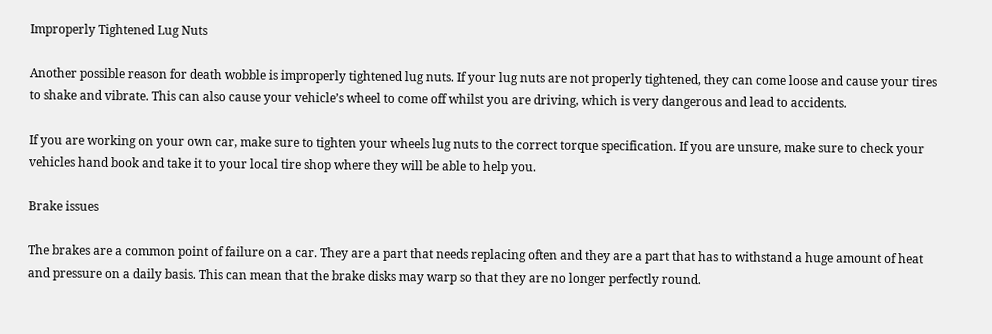Improperly Tightened Lug Nuts

Another possible reason for death wobble is improperly tightened lug nuts. If your lug nuts are not properly tightened, they can come loose and cause your tires to shake and vibrate. This can also cause your vehicle’s wheel to come off whilst you are driving, which is very dangerous and lead to accidents.

If you are working on your own car, make sure to tighten your wheels lug nuts to the correct torque specification. If you are unsure, make sure to check your vehicles hand book and take it to your local tire shop where they will be able to help you.

Brake issues

The brakes are a common point of failure on a car. They are a part that needs replacing often and they are a part that has to withstand a huge amount of heat and pressure on a daily basis. This can mean that the brake disks may warp so that they are no longer perfectly round.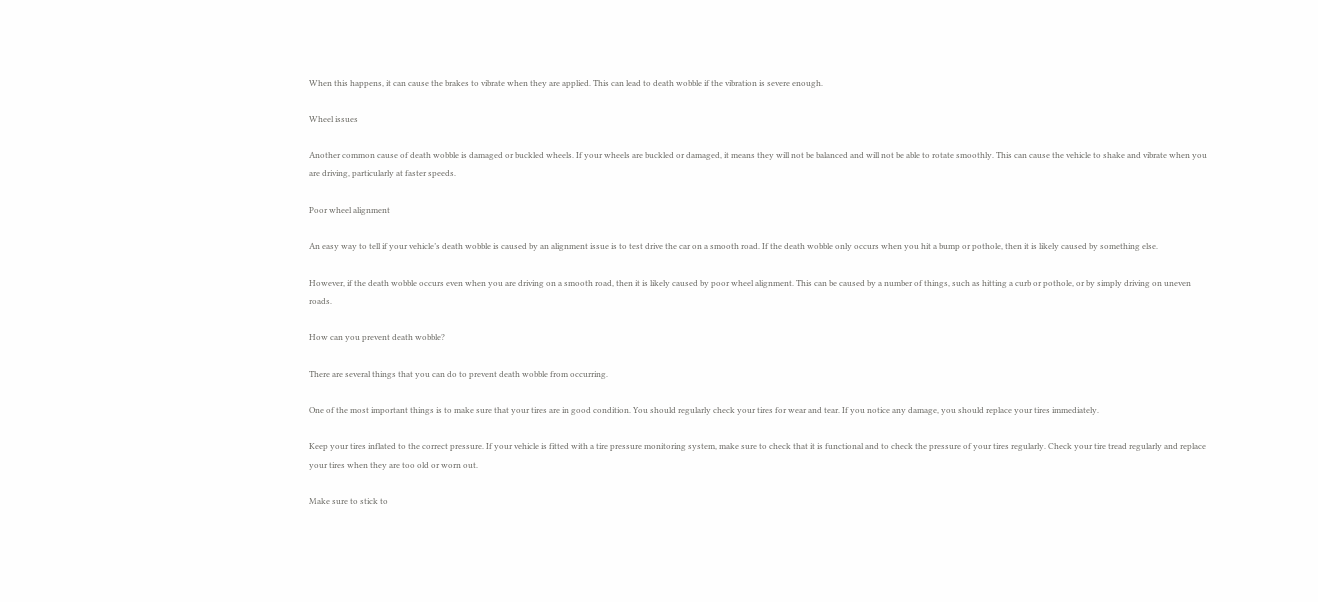When this happens, it can cause the brakes to vibrate when they are applied. This can lead to death wobble if the vibration is severe enough.

Wheel issues

Another common cause of death wobble is damaged or buckled wheels. If your wheels are buckled or damaged, it means they will not be balanced and will not be able to rotate smoothly. This can cause the vehicle to shake and vibrate when you are driving, particularly at faster speeds.

Poor wheel alignment

An easy way to tell if your vehicle’s death wobble is caused by an alignment issue is to test drive the car on a smooth road. If the death wobble only occurs when you hit a bump or pothole, then it is likely caused by something else.

However, if the death wobble occurs even when you are driving on a smooth road, then it is likely caused by poor wheel alignment. This can be caused by a number of things, such as hitting a curb or pothole, or by simply driving on uneven roads.

How can you prevent death wobble?

There are several things that you can do to prevent death wobble from occurring.

One of the most important things is to make sure that your tires are in good condition. You should regularly check your tires for wear and tear. If you notice any damage, you should replace your tires immediately.

Keep your tires inflated to the correct pressure. If your vehicle is fitted with a tire pressure monitoring system, make sure to check that it is functional and to check the pressure of your tires regularly. Check your tire tread regularly and replace your tires when they are too old or worn out.

Make sure to stick to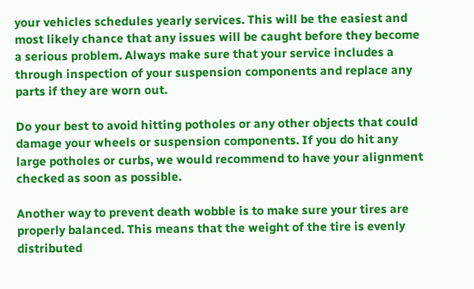your vehicles schedules yearly services. This will be the easiest and most likely chance that any issues will be caught before they become a serious problem. Always make sure that your service includes a through inspection of your suspension components and replace any parts if they are worn out.

Do your best to avoid hitting potholes or any other objects that could damage your wheels or suspension components. If you do hit any large potholes or curbs, we would recommend to have your alignment checked as soon as possible.

Another way to prevent death wobble is to make sure your tires are properly balanced. This means that the weight of the tire is evenly distributed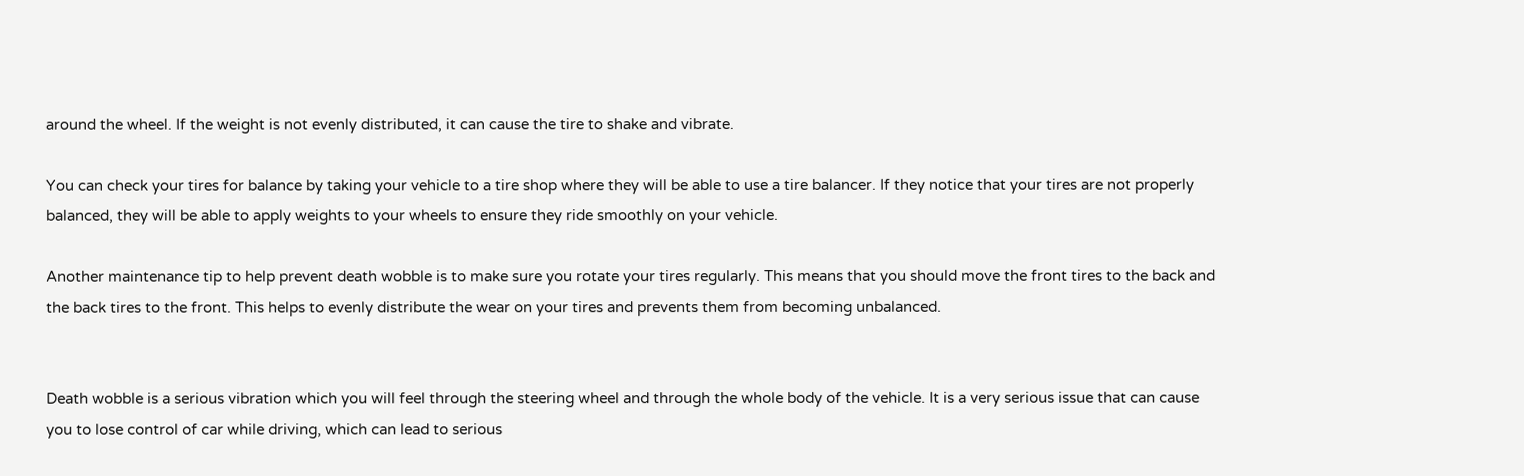around the wheel. If the weight is not evenly distributed, it can cause the tire to shake and vibrate.

You can check your tires for balance by taking your vehicle to a tire shop where they will be able to use a tire balancer. If they notice that your tires are not properly balanced, they will be able to apply weights to your wheels to ensure they ride smoothly on your vehicle.

Another maintenance tip to help prevent death wobble is to make sure you rotate your tires regularly. This means that you should move the front tires to the back and the back tires to the front. This helps to evenly distribute the wear on your tires and prevents them from becoming unbalanced.


Death wobble is a serious vibration which you will feel through the steering wheel and through the whole body of the vehicle. It is a very serious issue that can cause you to lose control of car while driving, which can lead to serious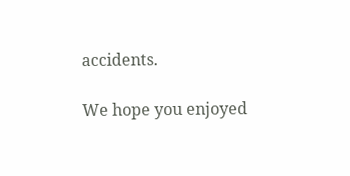accidents.

We hope you enjoyed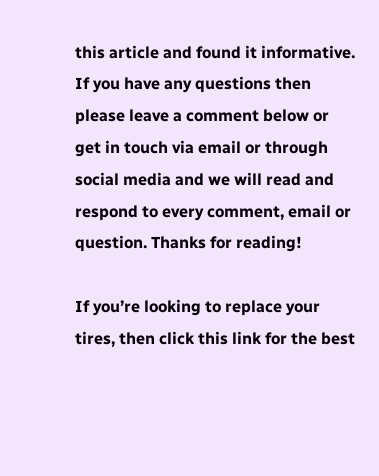this article and found it informative. If you have any questions then please leave a comment below or get in touch via email or through social media and we will read and respond to every comment, email or question. Thanks for reading!

If you’re looking to replace your tires, then click this link for the best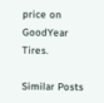price on GoodYear Tires.

Similar Posts